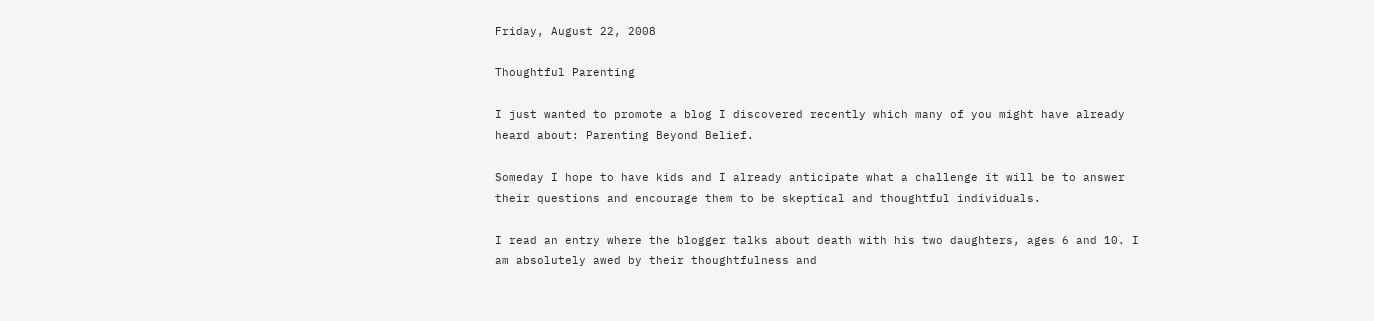Friday, August 22, 2008

Thoughtful Parenting

I just wanted to promote a blog I discovered recently which many of you might have already heard about: Parenting Beyond Belief.

Someday I hope to have kids and I already anticipate what a challenge it will be to answer their questions and encourage them to be skeptical and thoughtful individuals.

I read an entry where the blogger talks about death with his two daughters, ages 6 and 10. I am absolutely awed by their thoughtfulness and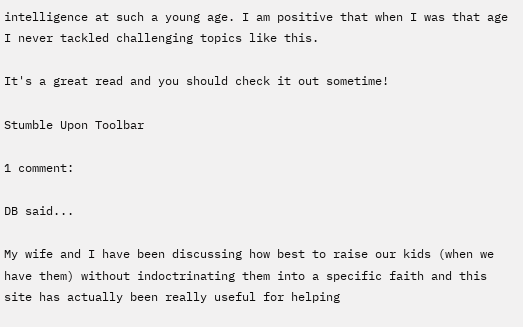intelligence at such a young age. I am positive that when I was that age I never tackled challenging topics like this.

It's a great read and you should check it out sometime!

Stumble Upon Toolbar

1 comment:

DB said...

My wife and I have been discussing how best to raise our kids (when we have them) without indoctrinating them into a specific faith and this site has actually been really useful for helping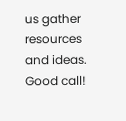us gather resources and ideas. Good call!